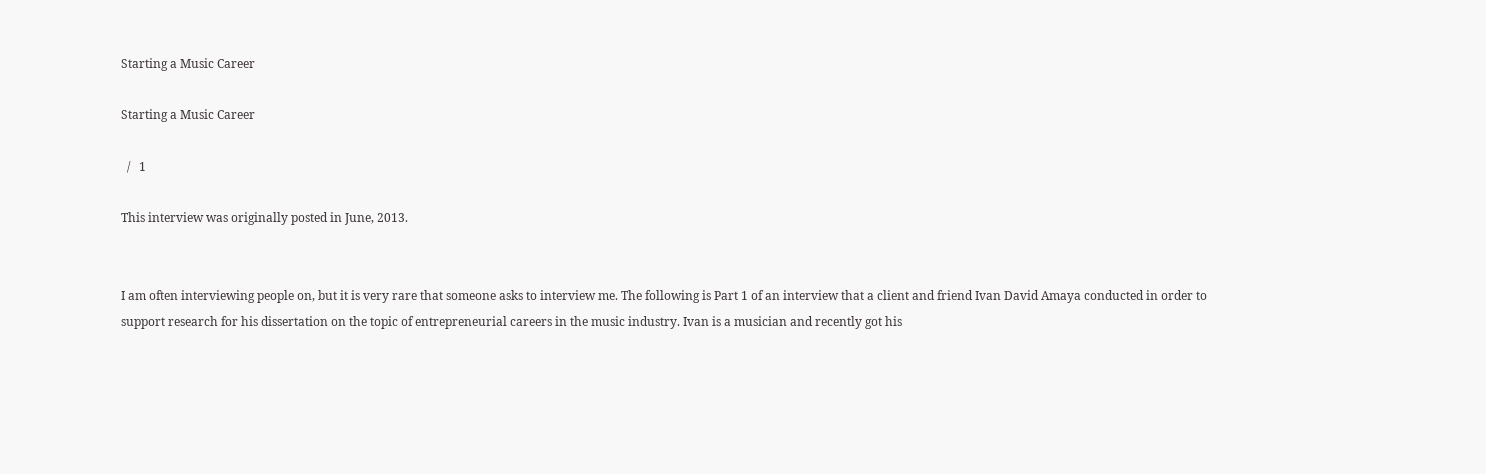Starting a Music Career

Starting a Music Career

  /   1

This interview was originally posted in June, 2013.


I am often interviewing people on, but it is very rare that someone asks to interview me. The following is Part 1 of an interview that a client and friend Ivan David Amaya conducted in order to support research for his dissertation on the topic of entrepreneurial careers in the music industry. Ivan is a musician and recently got his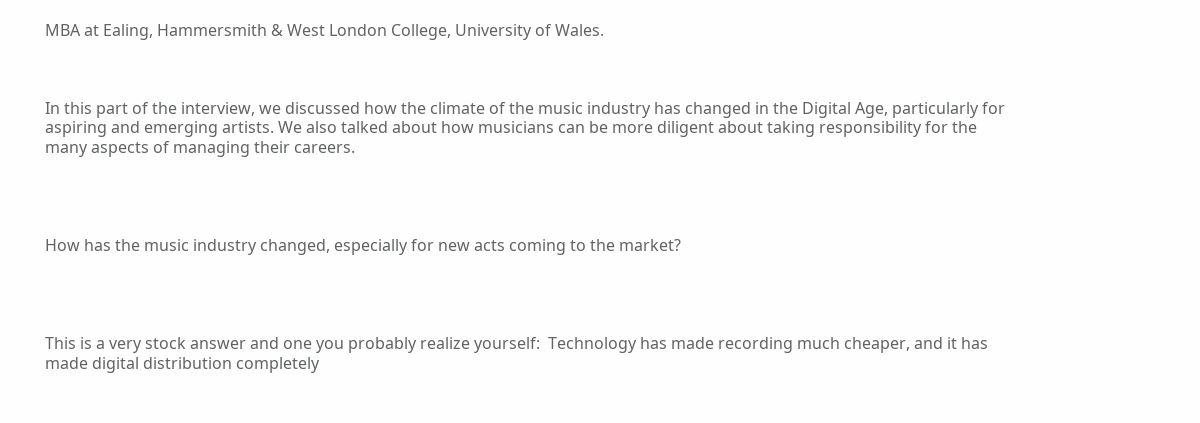MBA at Ealing, Hammersmith & West London College, University of Wales.



In this part of the interview, we discussed how the climate of the music industry has changed in the Digital Age, particularly for aspiring and emerging artists. We also talked about how musicians can be more diligent about taking responsibility for the many aspects of managing their careers.




How has the music industry changed, especially for new acts coming to the market?




This is a very stock answer and one you probably realize yourself:  Technology has made recording much cheaper, and it has made digital distribution completely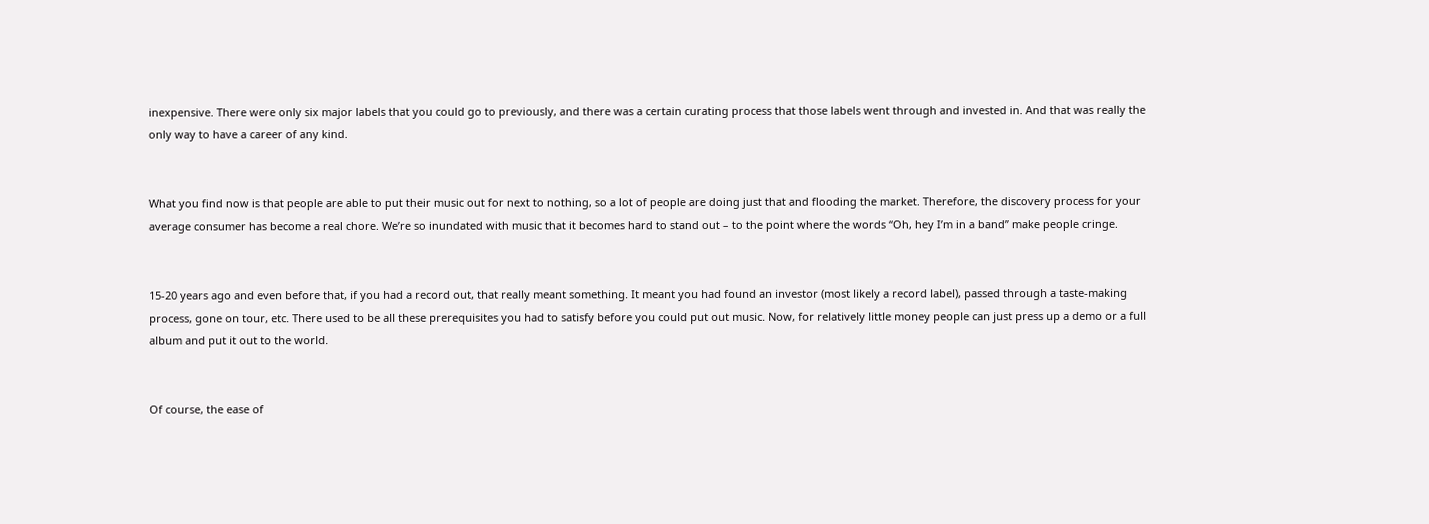inexpensive. There were only six major labels that you could go to previously, and there was a certain curating process that those labels went through and invested in. And that was really the only way to have a career of any kind.


What you find now is that people are able to put their music out for next to nothing, so a lot of people are doing just that and flooding the market. Therefore, the discovery process for your average consumer has become a real chore. We’re so inundated with music that it becomes hard to stand out – to the point where the words “Oh, hey I’m in a band” make people cringe.


15-20 years ago and even before that, if you had a record out, that really meant something. It meant you had found an investor (most likely a record label), passed through a taste-making process, gone on tour, etc. There used to be all these prerequisites you had to satisfy before you could put out music. Now, for relatively little money people can just press up a demo or a full album and put it out to the world.


Of course, the ease of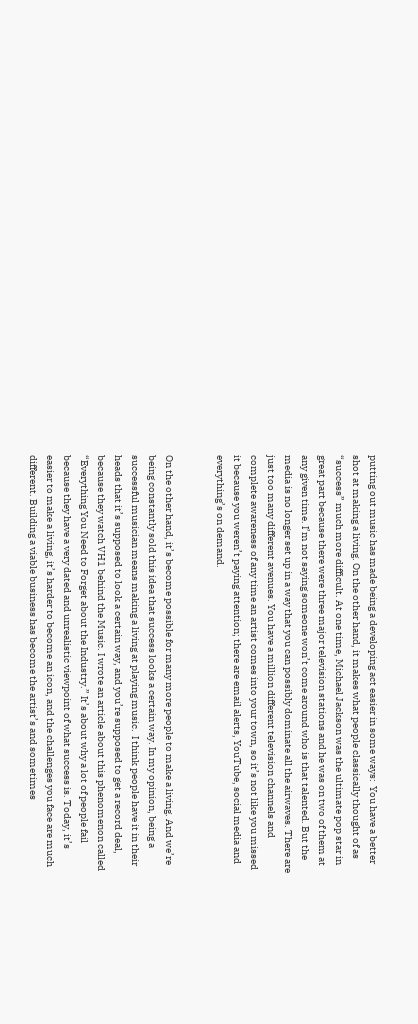putting out music has made being a developing act easier in some ways:  You have a better shot at making a living. On the other hand, it makes what people classically thought of as “success” much more difficult. At one time, Michael Jackson was the ultimate pop star in great part because there were three major television stations and he was on two of them at any given time. I’m not saying someone won’t come around who is that talented. But the media is no longer set up in a way that you can possibly dominate all the airwaves. There are just too many different avenues. You have a million different television channels and complete awareness of any time an artist comes into your town, so it’s not like you missed it because you weren’t paying attention; there are email alerts, YouTube, social media and everything’s on demand.


On the other hand, it’s become possible for many more people to make a living. And we’re being constantly sold this idea that success looks a certain way. In my opinion, being a successful musician means making a living at playing music.  I think people have it in their heads that it’s supposed to look a certain way, and you’re supposed to get a record deal, because they watch VH1 behind the Music. I wrote an article about this phenomenon called “Everything You Need to Forget about the Industry.” It’s about why a lot of people fail because they have a very dated and unrealistic viewpoint of what success is. Today, it’s easier to make a living, it’s harder to become an icon, and the challenges you face are much different. Building a viable business has become the artist’s and sometimes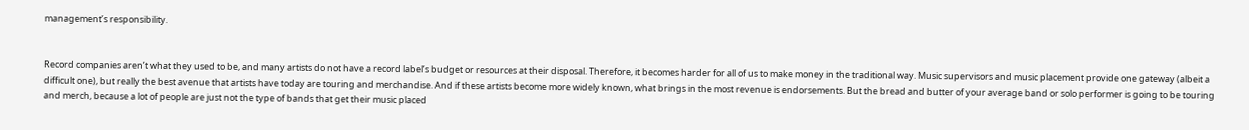management’s responsibility.


Record companies aren’t what they used to be, and many artists do not have a record label’s budget or resources at their disposal. Therefore, it becomes harder for all of us to make money in the traditional way. Music supervisors and music placement provide one gateway (albeit a difficult one), but really the best avenue that artists have today are touring and merchandise. And if these artists become more widely known, what brings in the most revenue is endorsements. But the bread and butter of your average band or solo performer is going to be touring and merch, because a lot of people are just not the type of bands that get their music placed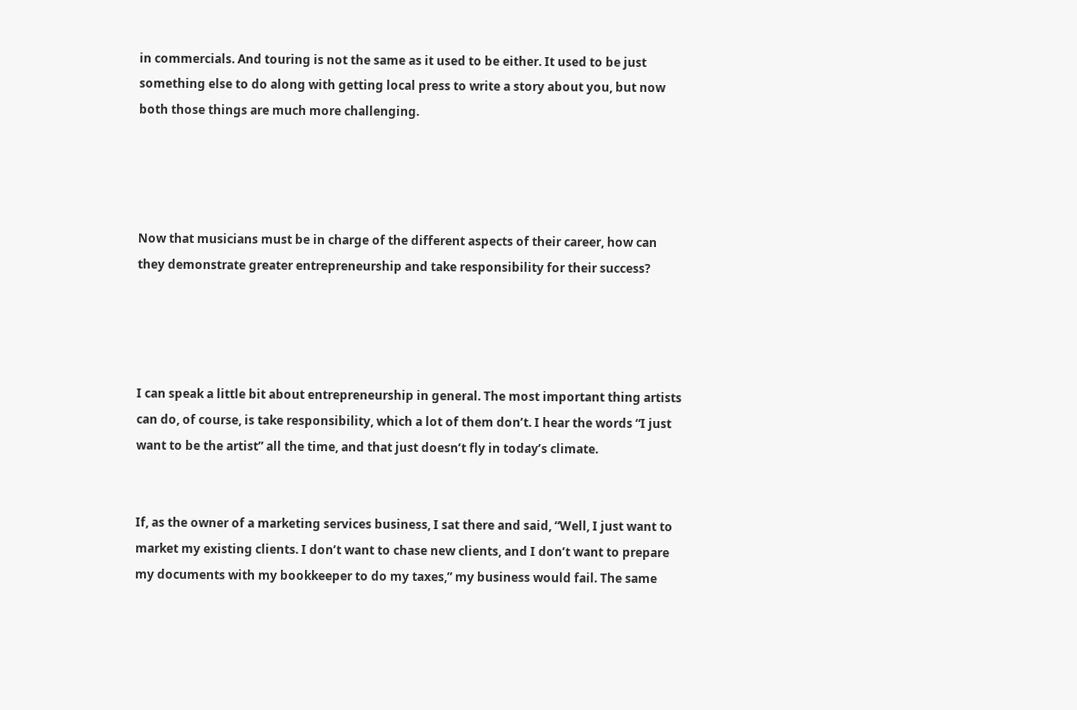in commercials. And touring is not the same as it used to be either. It used to be just something else to do along with getting local press to write a story about you, but now both those things are much more challenging.




Now that musicians must be in charge of the different aspects of their career, how can they demonstrate greater entrepreneurship and take responsibility for their success?




I can speak a little bit about entrepreneurship in general. The most important thing artists can do, of course, is take responsibility, which a lot of them don’t. I hear the words “I just want to be the artist” all the time, and that just doesn’t fly in today’s climate.


If, as the owner of a marketing services business, I sat there and said, “Well, I just want to market my existing clients. I don’t want to chase new clients, and I don’t want to prepare my documents with my bookkeeper to do my taxes,” my business would fail. The same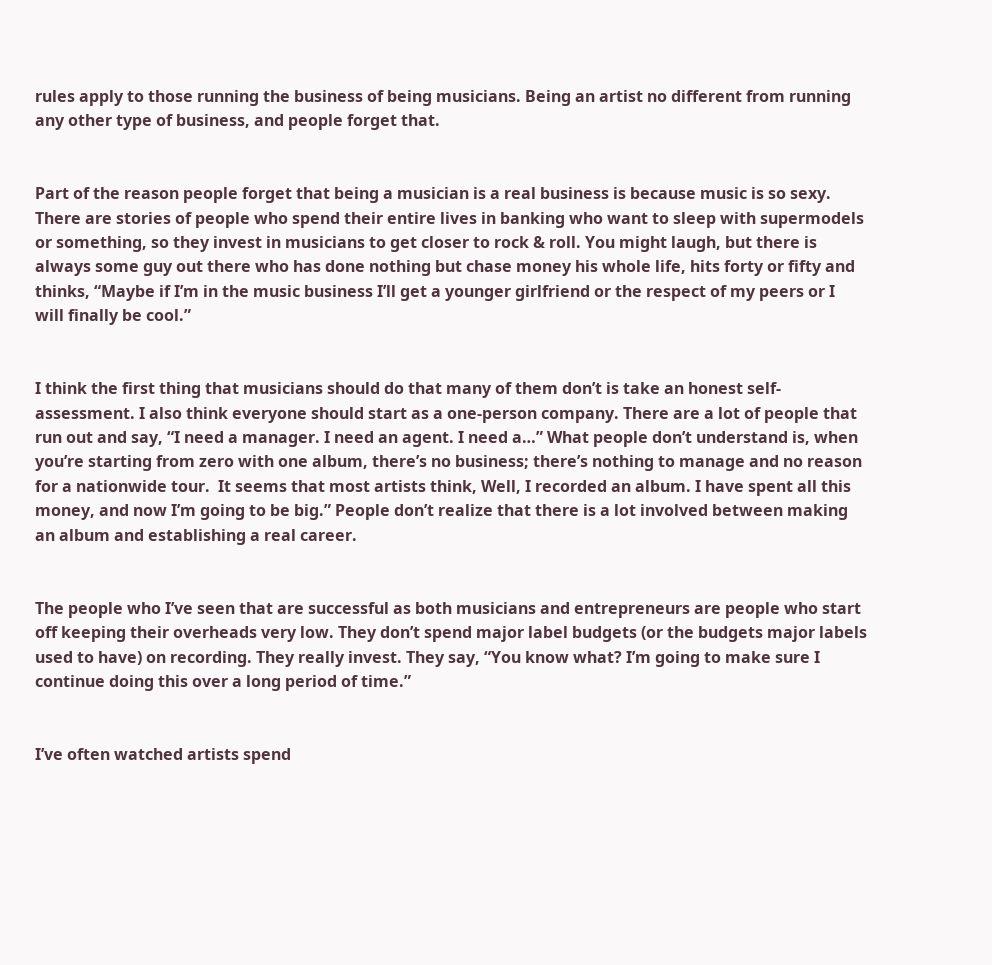rules apply to those running the business of being musicians. Being an artist no different from running any other type of business, and people forget that.


Part of the reason people forget that being a musician is a real business is because music is so sexy. There are stories of people who spend their entire lives in banking who want to sleep with supermodels or something, so they invest in musicians to get closer to rock & roll. You might laugh, but there is always some guy out there who has done nothing but chase money his whole life, hits forty or fifty and thinks, “Maybe if I’m in the music business I’ll get a younger girlfriend or the respect of my peers or I will finally be cool.”


I think the first thing that musicians should do that many of them don’t is take an honest self-assessment. I also think everyone should start as a one-person company. There are a lot of people that run out and say, “I need a manager. I need an agent. I need a…” What people don’t understand is, when you’re starting from zero with one album, there’s no business; there’s nothing to manage and no reason for a nationwide tour.  It seems that most artists think, Well, I recorded an album. I have spent all this money, and now I’m going to be big.” People don’t realize that there is a lot involved between making an album and establishing a real career.


The people who I’ve seen that are successful as both musicians and entrepreneurs are people who start off keeping their overheads very low. They don’t spend major label budgets (or the budgets major labels used to have) on recording. They really invest. They say, “You know what? I’m going to make sure I continue doing this over a long period of time.”


I’ve often watched artists spend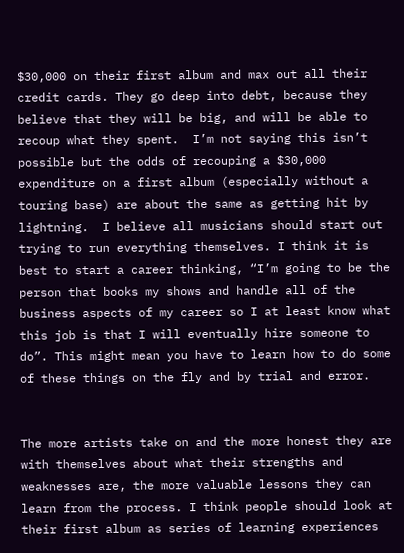$30,000 on their first album and max out all their credit cards. They go deep into debt, because they believe that they will be big, and will be able to recoup what they spent.  I’m not saying this isn’t possible but the odds of recouping a $30,000 expenditure on a first album (especially without a touring base) are about the same as getting hit by lightning.  I believe all musicians should start out trying to run everything themselves. I think it is best to start a career thinking, “I’m going to be the person that books my shows and handle all of the business aspects of my career so I at least know what this job is that I will eventually hire someone to do”. This might mean you have to learn how to do some of these things on the fly and by trial and error.


The more artists take on and the more honest they are with themselves about what their strengths and weaknesses are, the more valuable lessons they can learn from the process. I think people should look at their first album as series of learning experiences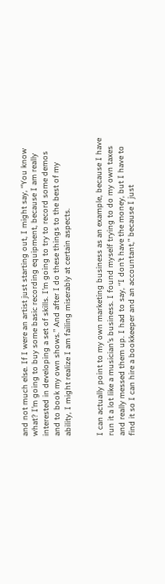and not much else. If I were an artist just starting out, I might say, “You know what? I’m going to buy some basic recording equipment, because I am really interested in developing a set of skills. I’m going to try to record some demos and to book my own shows.” And after I do these things to the best of my ability, I might realize I am failing miserably at certain aspects.


I can actually point to my own marketing business as an example, because I have run it a lot like a musician’s business. I found myself trying to do my own taxes and really messed them up. I had to say, “I don’t have the money, but I have to find it so I can hire a bookkeeper and an accountant,” because I just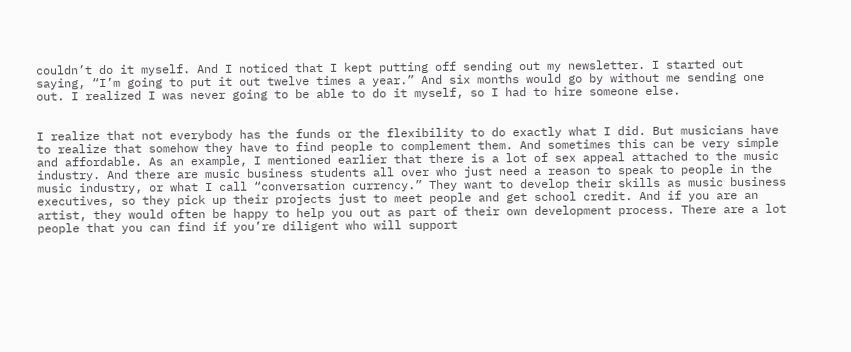couldn’t do it myself. And I noticed that I kept putting off sending out my newsletter. I started out saying, “I’m going to put it out twelve times a year.” And six months would go by without me sending one out. I realized I was never going to be able to do it myself, so I had to hire someone else.


I realize that not everybody has the funds or the flexibility to do exactly what I did. But musicians have to realize that somehow they have to find people to complement them. And sometimes this can be very simple and affordable. As an example, I mentioned earlier that there is a lot of sex appeal attached to the music industry. And there are music business students all over who just need a reason to speak to people in the music industry, or what I call “conversation currency.” They want to develop their skills as music business executives, so they pick up their projects just to meet people and get school credit. And if you are an artist, they would often be happy to help you out as part of their own development process. There are a lot people that you can find if you’re diligent who will support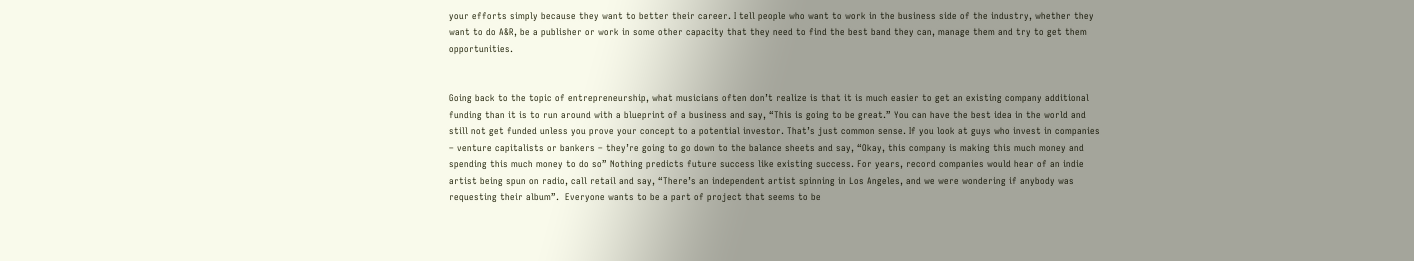your efforts simply because they want to better their career. I tell people who want to work in the business side of the industry, whether they want to do A&R, be a publisher or work in some other capacity that they need to find the best band they can, manage them and try to get them opportunities.


Going back to the topic of entrepreneurship, what musicians often don’t realize is that it is much easier to get an existing company additional funding than it is to run around with a blueprint of a business and say, “This is going to be great.” You can have the best idea in the world and still not get funded unless you prove your concept to a potential investor. That’s just common sense. If you look at guys who invest in companies – venture capitalists or bankers – they’re going to go down to the balance sheets and say, “Okay, this company is making this much money and spending this much money to do so” Nothing predicts future success like existing success. For years, record companies would hear of an indie artist being spun on radio, call retail and say, “There’s an independent artist spinning in Los Angeles, and we were wondering if anybody was requesting their album”.  Everyone wants to be a part of project that seems to be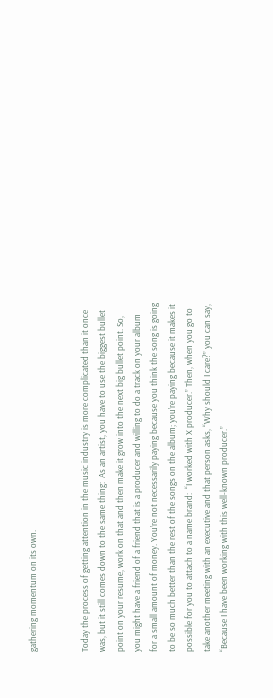gathering momentum on its own.


Today the process of getting attention in the music industry is more complicated than it once was, but it still comes down to the same thing:  As an artist, you have to use the biggest bullet point on your resume, work on that and then make it grow into the next big bullet point. So, you might have a friend of a friend that is a producer and willing to do a track on your album for a small amount of money. You’re not necessarily paying because you think the song is going to be so much better than the rest of the songs on the album; you’re paying because it makes it possible for you to attach to a name brand:  “I worked with X producer.” Then, when you go to take another meeting with an executive and that person asks, “Why should I care?” you can say, “Because I have been working with this well-known producer.”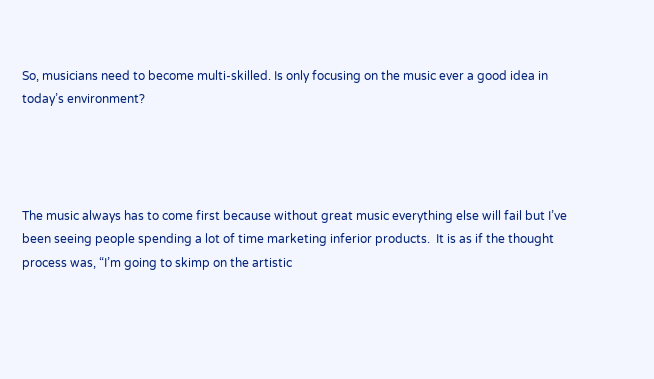So, musicians need to become multi-skilled. Is only focusing on the music ever a good idea in today’s environment?




The music always has to come first because without great music everything else will fail but I’ve been seeing people spending a lot of time marketing inferior products.  It is as if the thought process was, “I’m going to skimp on the artistic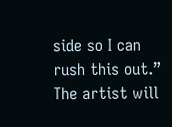side so I can rush this out.” The artist will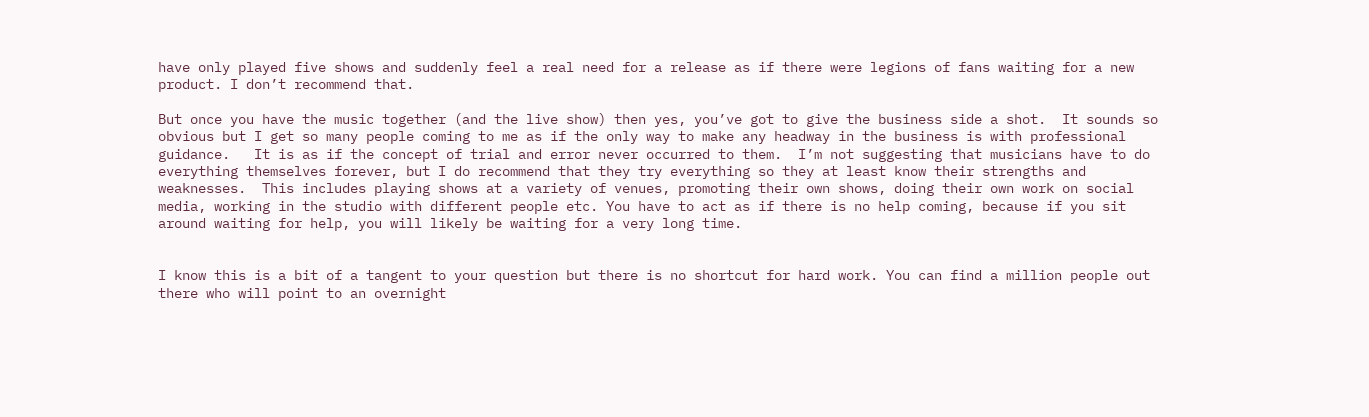have only played five shows and suddenly feel a real need for a release as if there were legions of fans waiting for a new product. I don’t recommend that.

But once you have the music together (and the live show) then yes, you’ve got to give the business side a shot.  It sounds so obvious but I get so many people coming to me as if the only way to make any headway in the business is with professional guidance.   It is as if the concept of trial and error never occurred to them.  I’m not suggesting that musicians have to do everything themselves forever, but I do recommend that they try everything so they at least know their strengths and weaknesses.  This includes playing shows at a variety of venues, promoting their own shows, doing their own work on social media, working in the studio with different people etc. You have to act as if there is no help coming, because if you sit around waiting for help, you will likely be waiting for a very long time.


I know this is a bit of a tangent to your question but there is no shortcut for hard work. You can find a million people out there who will point to an overnight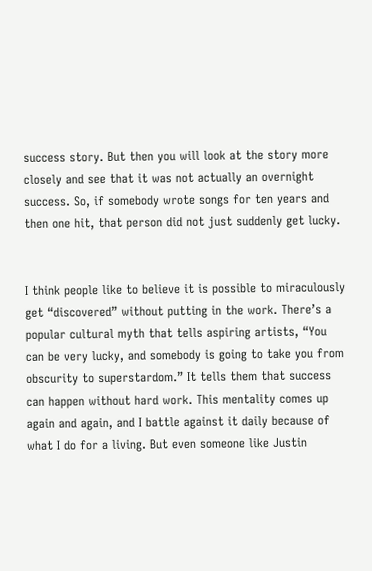success story. But then you will look at the story more closely and see that it was not actually an overnight success. So, if somebody wrote songs for ten years and then one hit, that person did not just suddenly get lucky.


I think people like to believe it is possible to miraculously get “discovered” without putting in the work. There’s a popular cultural myth that tells aspiring artists, “You can be very lucky, and somebody is going to take you from obscurity to superstardom.” It tells them that success can happen without hard work. This mentality comes up again and again, and I battle against it daily because of what I do for a living. But even someone like Justin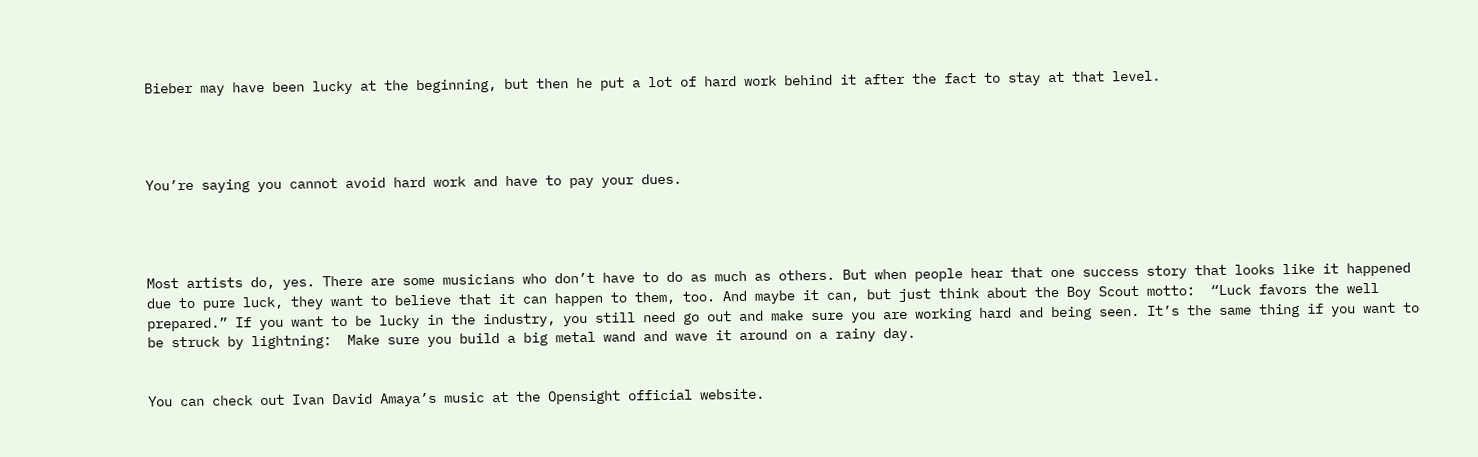Bieber may have been lucky at the beginning, but then he put a lot of hard work behind it after the fact to stay at that level.




You’re saying you cannot avoid hard work and have to pay your dues.




Most artists do, yes. There are some musicians who don’t have to do as much as others. But when people hear that one success story that looks like it happened due to pure luck, they want to believe that it can happen to them, too. And maybe it can, but just think about the Boy Scout motto:  “Luck favors the well prepared.” If you want to be lucky in the industry, you still need go out and make sure you are working hard and being seen. It’s the same thing if you want to be struck by lightning:  Make sure you build a big metal wand and wave it around on a rainy day.


You can check out Ivan David Amaya’s music at the Opensight official website.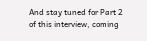And stay tuned for Part 2 of this interview, coming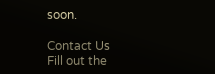soon.

Contact Us
Fill out the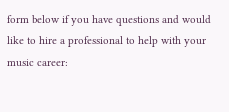form below if you have questions and would like to hire a professional to help with your music career: